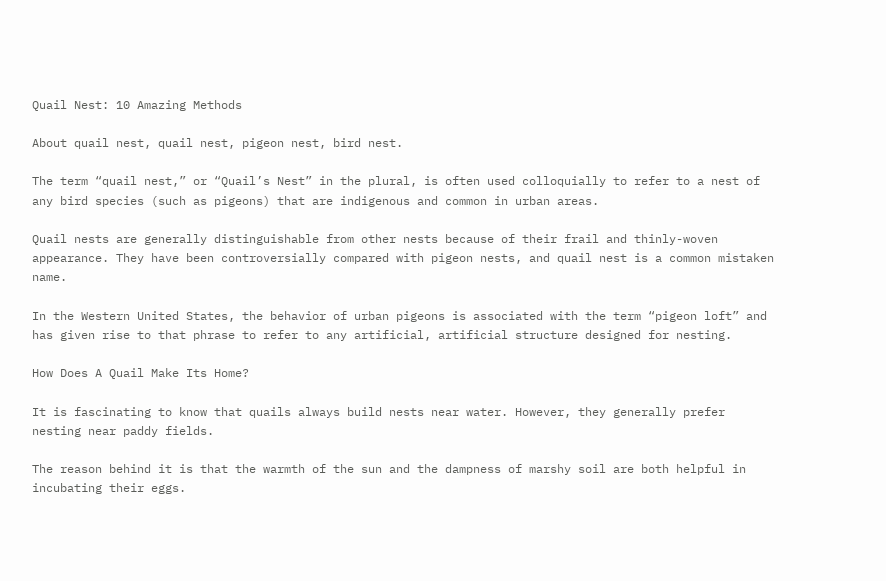Quail Nest: 10 Amazing Methods

About quail nest, quail nest, pigeon nest, bird nest.

The term “quail nest,” or “Quail’s Nest” in the plural, is often used colloquially to refer to a nest of any bird species (such as pigeons) that are indigenous and common in urban areas.

Quail nests are generally distinguishable from other nests because of their frail and thinly-woven appearance. They have been controversially compared with pigeon nests, and quail nest is a common mistaken name.

In the Western United States, the behavior of urban pigeons is associated with the term “pigeon loft” and has given rise to that phrase to refer to any artificial, artificial structure designed for nesting.

How Does A Quail Make Its Home?

It is fascinating to know that quails always build nests near water. However, they generally prefer nesting near paddy fields.

The reason behind it is that the warmth of the sun and the dampness of marshy soil are both helpful in incubating their eggs.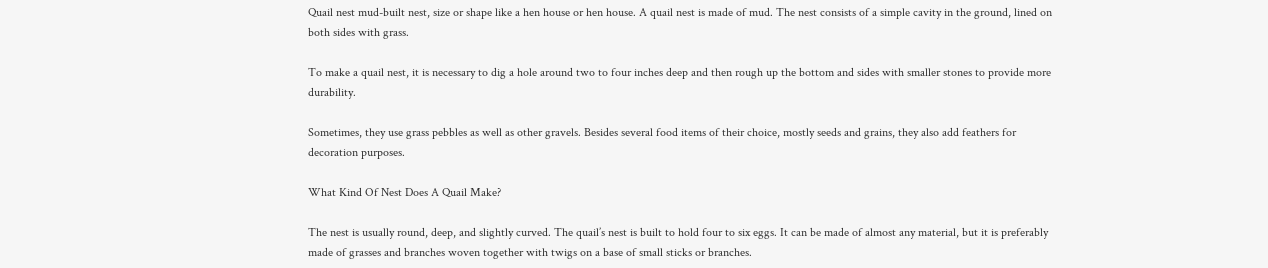Quail nest mud-built nest, size or shape like a hen house or hen house. A quail nest is made of mud. The nest consists of a simple cavity in the ground, lined on both sides with grass.

To make a quail nest, it is necessary to dig a hole around two to four inches deep and then rough up the bottom and sides with smaller stones to provide more durability.

Sometimes, they use grass pebbles as well as other gravels. Besides several food items of their choice, mostly seeds and grains, they also add feathers for decoration purposes.

What Kind Of Nest Does A Quail Make?

The nest is usually round, deep, and slightly curved. The quail’s nest is built to hold four to six eggs. It can be made of almost any material, but it is preferably made of grasses and branches woven together with twigs on a base of small sticks or branches.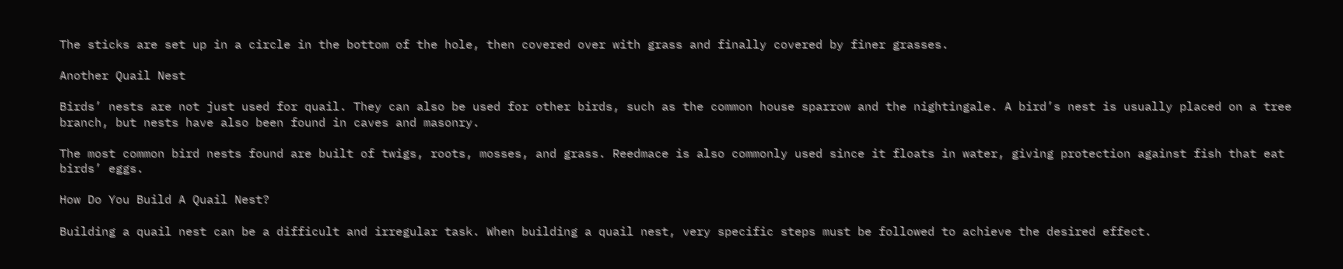The sticks are set up in a circle in the bottom of the hole, then covered over with grass and finally covered by finer grasses.

Another Quail Nest

Birds’ nests are not just used for quail. They can also be used for other birds, such as the common house sparrow and the nightingale. A bird’s nest is usually placed on a tree branch, but nests have also been found in caves and masonry.

The most common bird nests found are built of twigs, roots, mosses, and grass. Reedmace is also commonly used since it floats in water, giving protection against fish that eat birds’ eggs.

How Do You Build A Quail Nest?

Building a quail nest can be a difficult and irregular task. When building a quail nest, very specific steps must be followed to achieve the desired effect.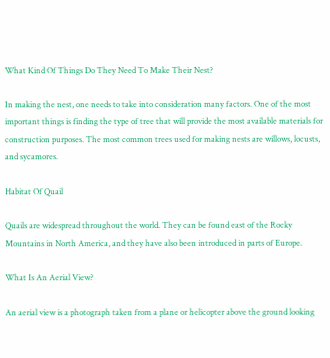What Kind Of Things Do They Need To Make Their Nest?

In making the nest, one needs to take into consideration many factors. One of the most important things is finding the type of tree that will provide the most available materials for construction purposes. The most common trees used for making nests are willows, locusts, and sycamores.

Habitat Of Quail

Quails are widespread throughout the world. They can be found east of the Rocky Mountains in North America, and they have also been introduced in parts of Europe.

What Is An Aerial View?

An aerial view is a photograph taken from a plane or helicopter above the ground looking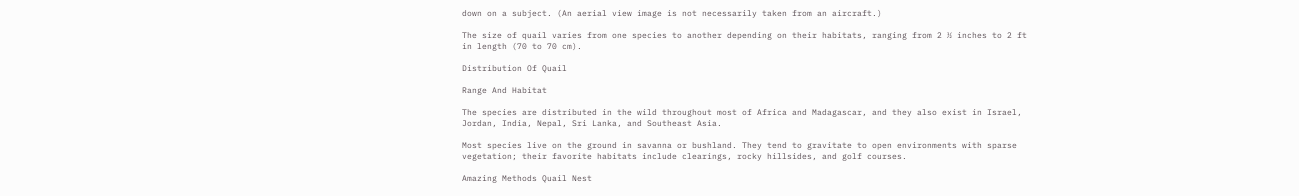down on a subject. (An aerial view image is not necessarily taken from an aircraft.)

The size of quail varies from one species to another depending on their habitats, ranging from 2 ½ inches to 2 ft in length (70 to 70 cm).

Distribution Of Quail

Range And Habitat

The species are distributed in the wild throughout most of Africa and Madagascar, and they also exist in Israel, Jordan, India, Nepal, Sri Lanka, and Southeast Asia.

Most species live on the ground in savanna or bushland. They tend to gravitate to open environments with sparse vegetation; their favorite habitats include clearings, rocky hillsides, and golf courses.

Amazing Methods Quail Nest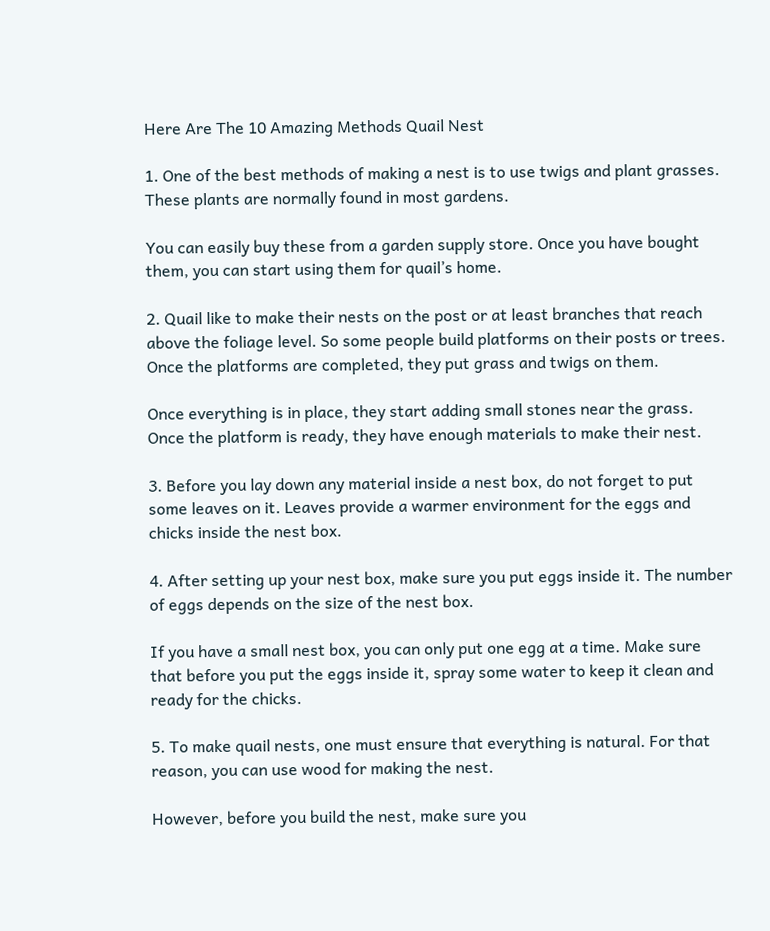Here Are The 10 Amazing Methods Quail Nest

1. One of the best methods of making a nest is to use twigs and plant grasses. These plants are normally found in most gardens.

You can easily buy these from a garden supply store. Once you have bought them, you can start using them for quail’s home.

2. Quail like to make their nests on the post or at least branches that reach above the foliage level. So some people build platforms on their posts or trees. Once the platforms are completed, they put grass and twigs on them.

Once everything is in place, they start adding small stones near the grass. Once the platform is ready, they have enough materials to make their nest.

3. Before you lay down any material inside a nest box, do not forget to put some leaves on it. Leaves provide a warmer environment for the eggs and chicks inside the nest box.

4. After setting up your nest box, make sure you put eggs inside it. The number of eggs depends on the size of the nest box.

If you have a small nest box, you can only put one egg at a time. Make sure that before you put the eggs inside it, spray some water to keep it clean and ready for the chicks.

5. To make quail nests, one must ensure that everything is natural. For that reason, you can use wood for making the nest.

However, before you build the nest, make sure you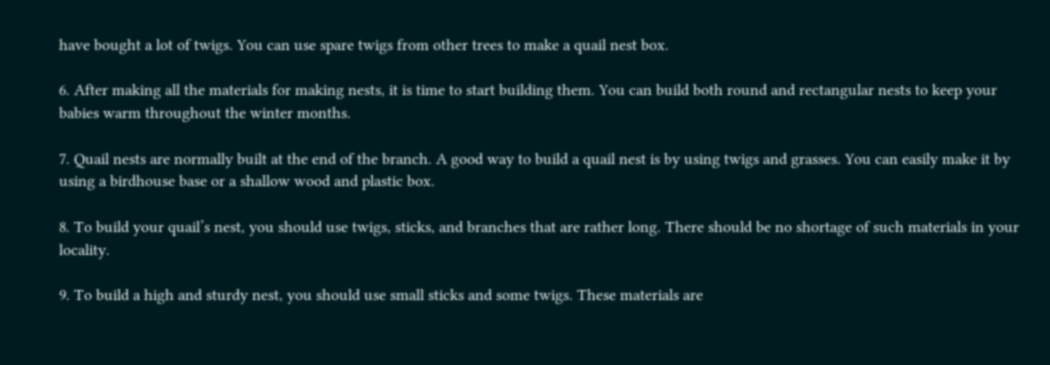have bought a lot of twigs. You can use spare twigs from other trees to make a quail nest box.

6. After making all the materials for making nests, it is time to start building them. You can build both round and rectangular nests to keep your babies warm throughout the winter months.

7. Quail nests are normally built at the end of the branch. A good way to build a quail nest is by using twigs and grasses. You can easily make it by using a birdhouse base or a shallow wood and plastic box.

8. To build your quail’s nest, you should use twigs, sticks, and branches that are rather long. There should be no shortage of such materials in your locality.

9. To build a high and sturdy nest, you should use small sticks and some twigs. These materials are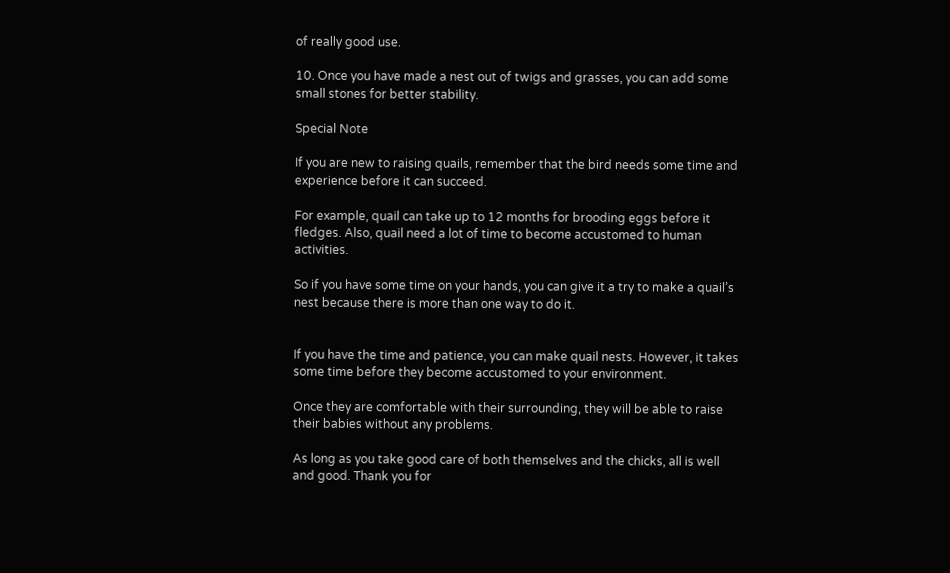of really good use.

10. Once you have made a nest out of twigs and grasses, you can add some small stones for better stability.

Special Note

If you are new to raising quails, remember that the bird needs some time and experience before it can succeed.

For example, quail can take up to 12 months for brooding eggs before it fledges. Also, quail need a lot of time to become accustomed to human activities.

So if you have some time on your hands, you can give it a try to make a quail’s nest because there is more than one way to do it.


If you have the time and patience, you can make quail nests. However, it takes some time before they become accustomed to your environment.

Once they are comfortable with their surrounding, they will be able to raise their babies without any problems.

As long as you take good care of both themselves and the chicks, all is well and good. Thank you for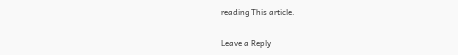reading This article.

Leave a Reply